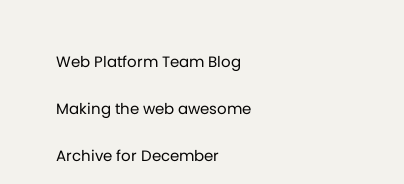Web Platform Team Blog

Making the web awesome

Archive for December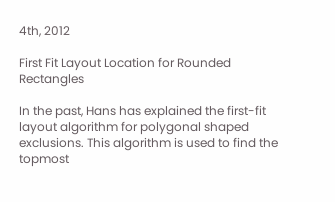4th, 2012

First Fit Layout Location for Rounded Rectangles

In the past, Hans has explained the first-fit layout algorithm for polygonal shaped exclusions. This algorithm is used to find the topmost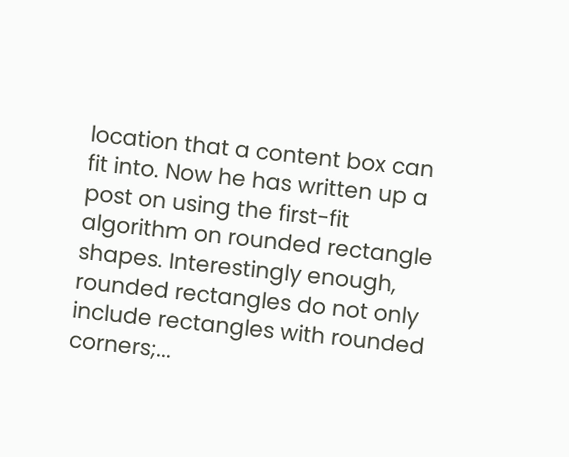location that a content box can fit into. Now he has written up a post on using the first-fit algorithm on rounded rectangle shapes. Interestingly enough, rounded rectangles do not only include rectangles with rounded corners;...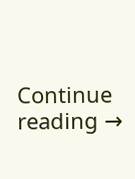Continue reading →